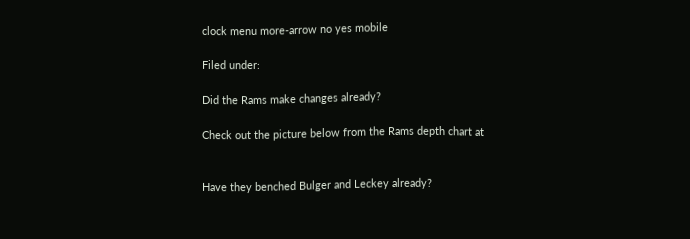clock menu more-arrow no yes mobile

Filed under:

Did the Rams make changes already?

Check out the picture below from the Rams depth chart at


Have they benched Bulger and Leckey already?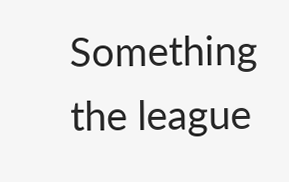Something the league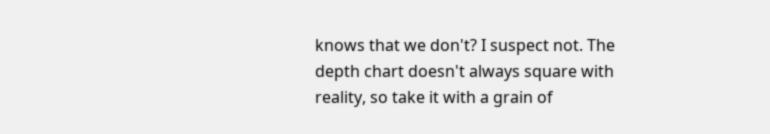knows that we don't? I suspect not. The depth chart doesn't always square with reality, so take it with a grain of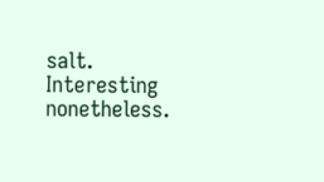salt. Interesting nonetheless.